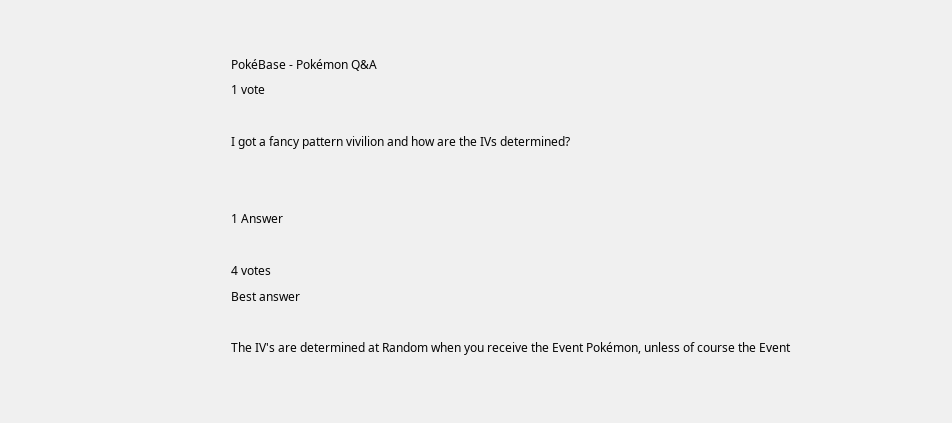PokéBase - Pokémon Q&A
1 vote

I got a fancy pattern vivilion and how are the IVs determined?


1 Answer

4 votes
Best answer

The IV's are determined at Random when you receive the Event Pokémon, unless of course the Event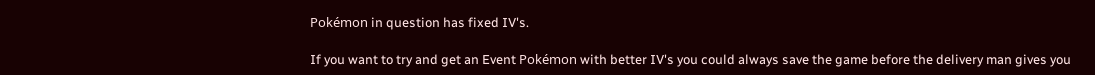Pokémon in question has fixed IV's.

If you want to try and get an Event Pokémon with better IV's you could always save the game before the delivery man gives you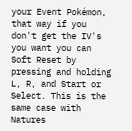your Event Pokémon, that way if you don't get the IV's you want you can Soft Reset by pressing and holding L, R, and Start or Select. This is the same case with Natures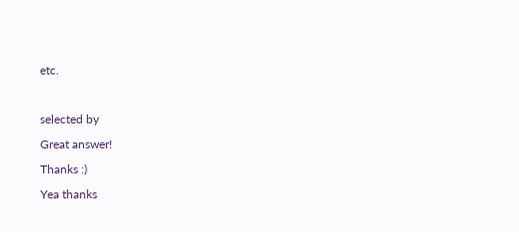etc.

selected by
Great answer!
Thanks :)
Yea thanks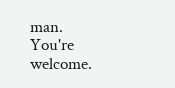man.
You're welcome.